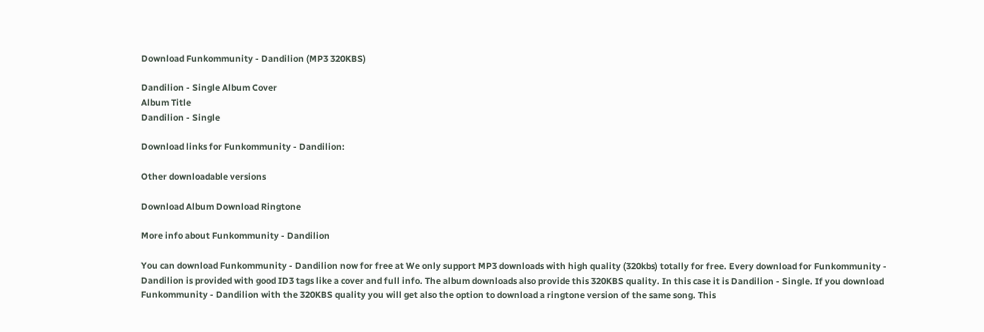Download Funkommunity - Dandilion (MP3 320KBS)

Dandilion - Single Album Cover
Album Title
Dandilion - Single

Download links for Funkommunity - Dandilion:

Other downloadable versions

Download Album Download Ringtone

More info about Funkommunity - Dandilion

You can download Funkommunity - Dandilion now for free at We only support MP3 downloads with high quality (320kbs) totally for free. Every download for Funkommunity - Dandilion is provided with good ID3 tags like a cover and full info. The album downloads also provide this 320KBS quality. In this case it is Dandilion - Single. If you download Funkommunity - Dandilion with the 320KBS quality you will get also the option to download a ringtone version of the same song. This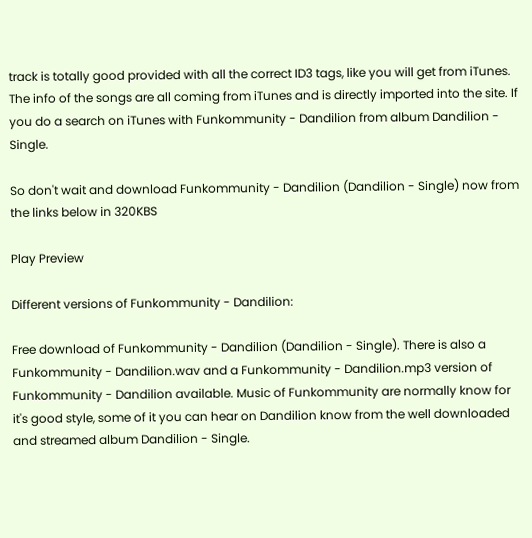track is totally good provided with all the correct ID3 tags, like you will get from iTunes. The info of the songs are all coming from iTunes and is directly imported into the site. If you do a search on iTunes with Funkommunity - Dandilion from album Dandilion - Single.

So don't wait and download Funkommunity - Dandilion (Dandilion - Single) now from the links below in 320KBS

Play Preview

Different versions of Funkommunity - Dandilion:

Free download of Funkommunity - Dandilion (Dandilion - Single). There is also a Funkommunity - Dandilion.wav and a Funkommunity - Dandilion.mp3 version of Funkommunity - Dandilion available. Music of Funkommunity are normally know for it's good style, some of it you can hear on Dandilion know from the well downloaded and streamed album Dandilion - Single.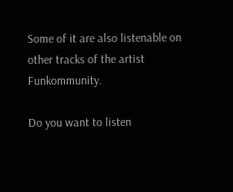Some of it are also listenable on other tracks of the artist Funkommunity.

Do you want to listen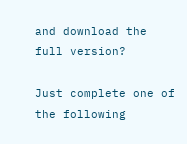and download the full version?

Just complete one of the following